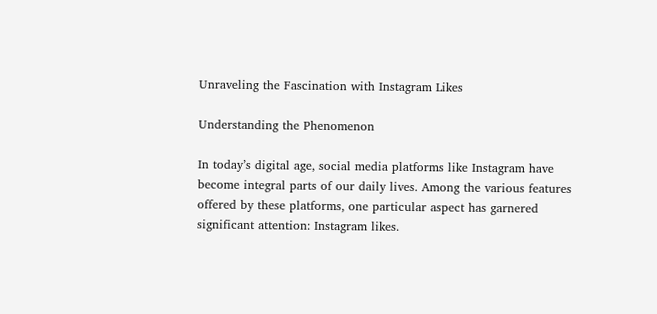Unraveling the Fascination with Instagram Likes

Understanding the Phenomenon

In today’s digital age, social media platforms like Instagram have become integral parts of our daily lives. Among the various features offered by these platforms, one particular aspect has garnered significant attention: Instagram likes.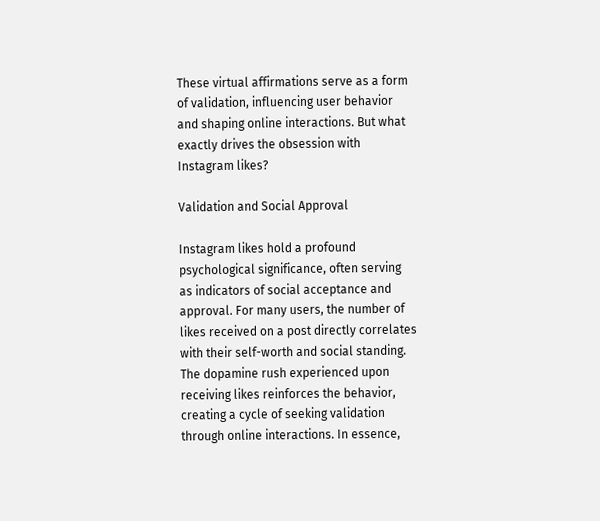These virtual affirmations serve as a form of validation, influencing user behavior and shaping online interactions. But what exactly drives the obsession with Instagram likes?

Validation and Social Approval

Instagram likes hold a profound psychological significance, often serving as indicators of social acceptance and approval. For many users, the number of likes received on a post directly correlates with their self-worth and social standing. The dopamine rush experienced upon receiving likes reinforces the behavior, creating a cycle of seeking validation through online interactions. In essence,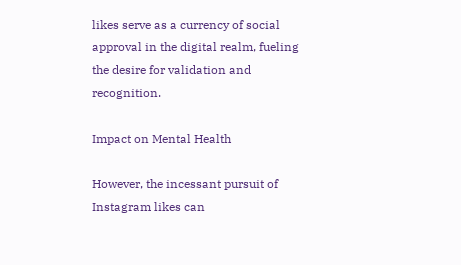likes serve as a currency of social approval in the digital realm, fueling the desire for validation and recognition.

Impact on Mental Health

However, the incessant pursuit of Instagram likes can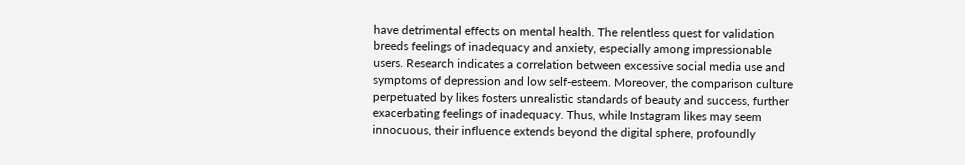have detrimental effects on mental health. The relentless quest for validation breeds feelings of inadequacy and anxiety, especially among impressionable users. Research indicates a correlation between excessive social media use and symptoms of depression and low self-esteem. Moreover, the comparison culture perpetuated by likes fosters unrealistic standards of beauty and success, further exacerbating feelings of inadequacy. Thus, while Instagram likes may seem innocuous, their influence extends beyond the digital sphere, profoundly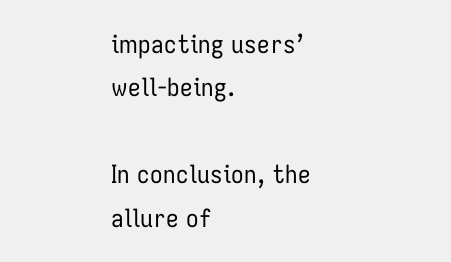impacting users’ well-being.

In conclusion, the allure of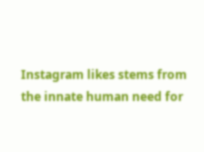Instagram likes stems from the innate human need for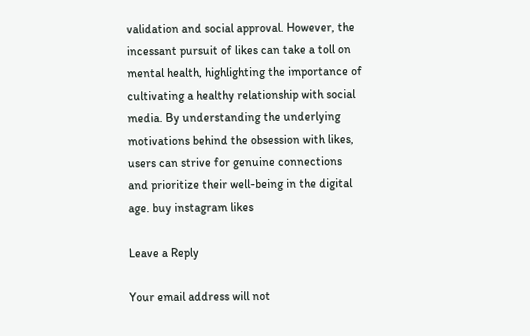validation and social approval. However, the incessant pursuit of likes can take a toll on mental health, highlighting the importance of cultivating a healthy relationship with social media. By understanding the underlying motivations behind the obsession with likes, users can strive for genuine connections and prioritize their well-being in the digital age. buy instagram likes

Leave a Reply

Your email address will not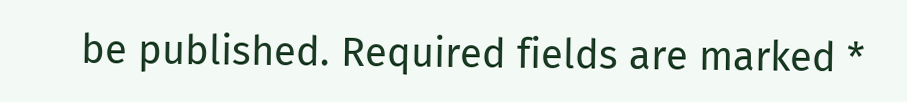be published. Required fields are marked *